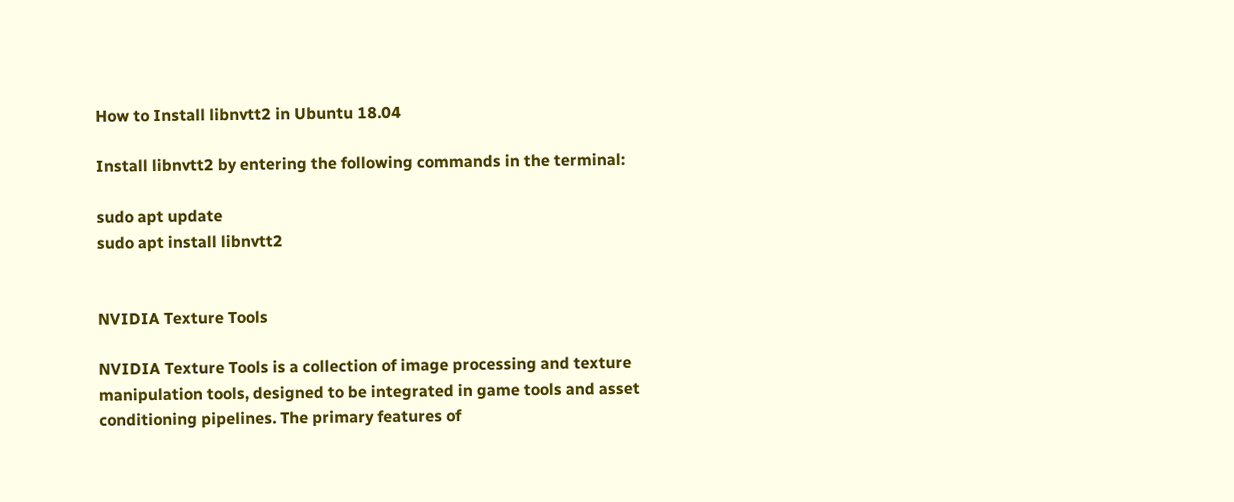How to Install libnvtt2 in Ubuntu 18.04

Install libnvtt2 by entering the following commands in the terminal:

sudo apt update
sudo apt install libnvtt2


NVIDIA Texture Tools

NVIDIA Texture Tools is a collection of image processing and texture manipulation tools, designed to be integrated in game tools and asset conditioning pipelines. The primary features of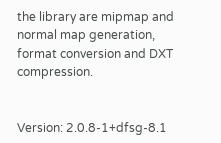the library are mipmap and normal map generation, format conversion and DXT compression.


Version: 2.0.8-1+dfsg-8.1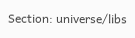Section: universe/libs